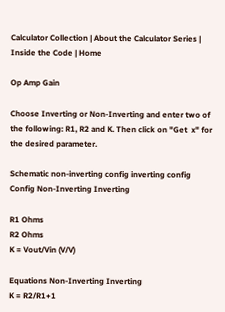Calculator Collection | About the Calculator Series | Inside the Code | Home

Op Amp Gain

Choose Inverting or Non-Inverting and enter two of the following: R1, R2 and K. Then click on "Get  x" for the desired parameter.

Schematic non-inverting config inverting config
Config Non-Inverting Inverting

R1 Ohms
R2 Ohms
K = Vout/Vin (V/V)

Equations Non-Inverting Inverting
K = R2/R1+1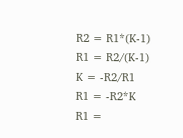R2 = R1*(K-1)
R1 = R2/(K-1)
K = -R2/R1
R1 = -R2*K
R1 =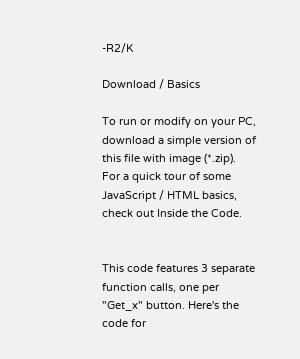-R2/K

Download / Basics

To run or modify on your PC, download a simple version of this file with image (*.zip).
For a quick tour of some JavaScript / HTML basics, check out Inside the Code.


This code features 3 separate function calls, one per "Get_x" button. Here's the code for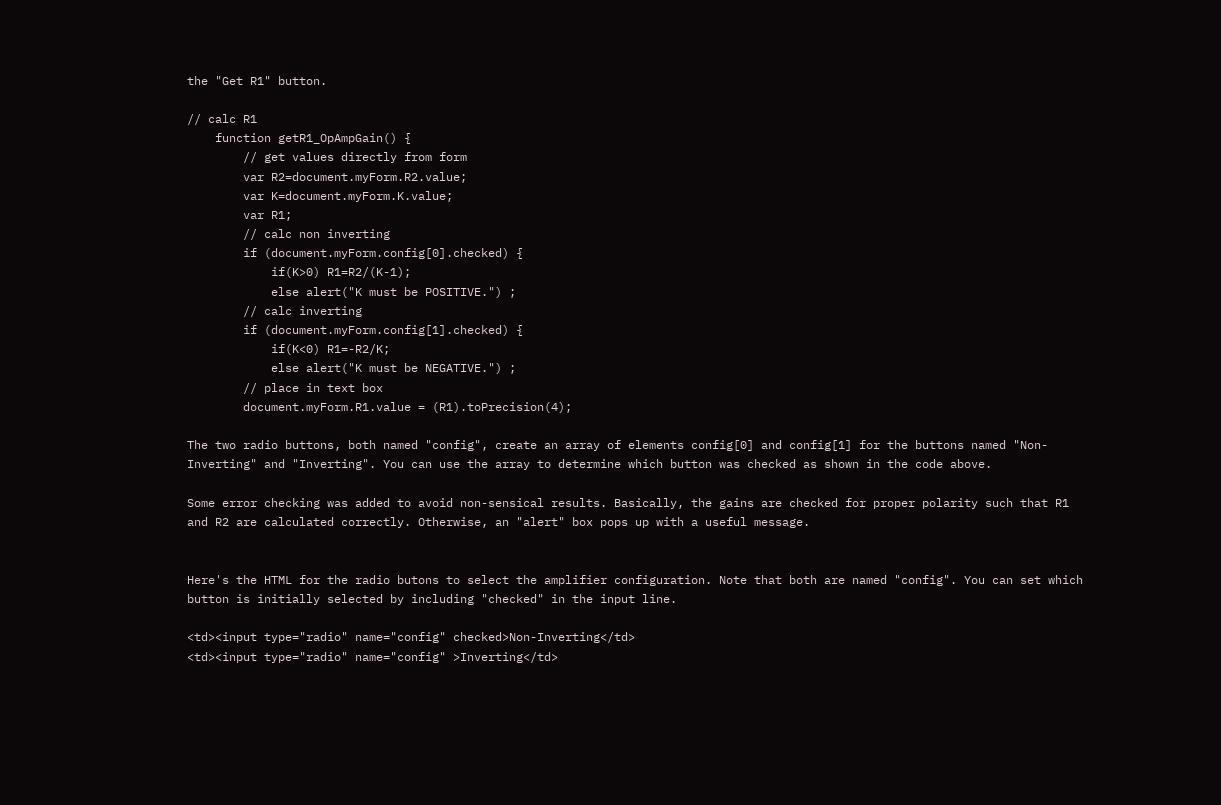the "Get R1" button.

// calc R1
    function getR1_OpAmpGain() {
        // get values directly from form
        var R2=document.myForm.R2.value;
        var K=document.myForm.K.value;
        var R1;
        // calc non inverting
        if (document.myForm.config[0].checked) {
            if(K>0) R1=R2/(K-1);
            else alert("K must be POSITIVE.") ;
        // calc inverting
        if (document.myForm.config[1].checked) {
            if(K<0) R1=-R2/K;
            else alert("K must be NEGATIVE.") ;
        // place in text box
        document.myForm.R1.value = (R1).toPrecision(4);

The two radio buttons, both named "config", create an array of elements config[0] and config[1] for the buttons named "Non-Inverting" and "Inverting". You can use the array to determine which button was checked as shown in the code above.

Some error checking was added to avoid non-sensical results. Basically, the gains are checked for proper polarity such that R1 and R2 are calculated correctly. Otherwise, an "alert" box pops up with a useful message.


Here's the HTML for the radio butons to select the amplifier configuration. Note that both are named "config". You can set which button is initially selected by including "checked" in the input line.

<td><input type="radio" name="config" checked>Non-Inverting</td>
<td><input type="radio" name="config" >Inverting</td>